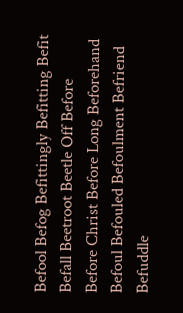Befool Befog Befittingly Befitting Befit Befall Beetroot Beetle Off Before Before Christ Before Long Beforehand Befoul Befouled Befoulment Befriend Befuddle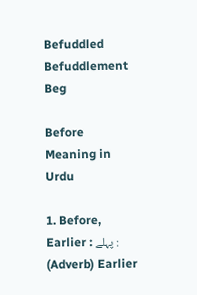Befuddled Befuddlement Beg

Before   Meaning in Urdu

1. Before, Earlier : پہلے : (Adverb) Earlier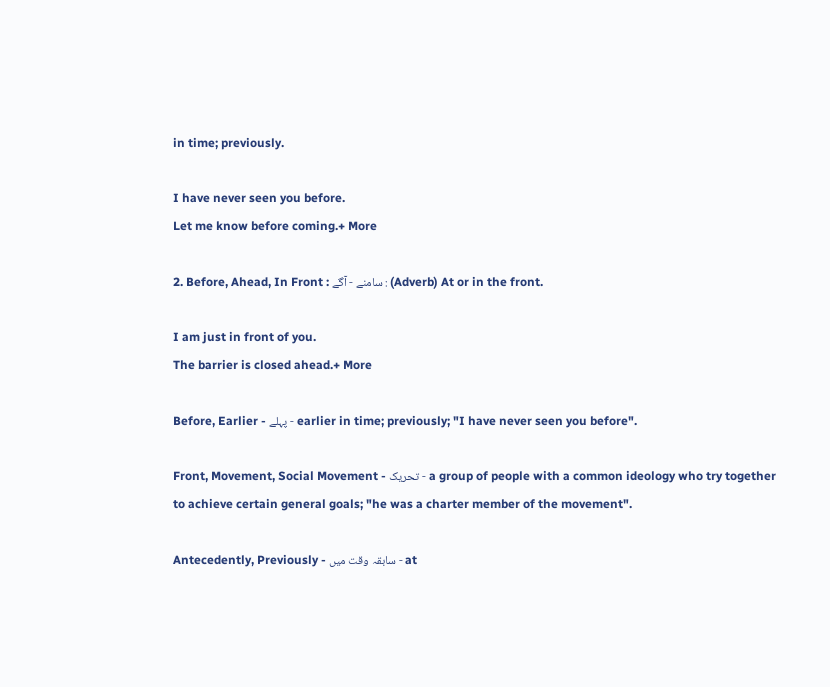in time; previously.

I have never seen you before.
Let me know before coming.+ More

2. Before, Ahead, In Front : سامنے - آگے : (Adverb) At or in the front.

I am just in front of you.
The barrier is closed ahead.+ More

Before, Earlier - پہلے - earlier in time; previously; "I have never seen you before".

Front, Movement, Social Movement - تحریک - a group of people with a common ideology who try together to achieve certain general goals; "he was a charter member of the movement".

Antecedently, Previously - سابقہ وقت میں - at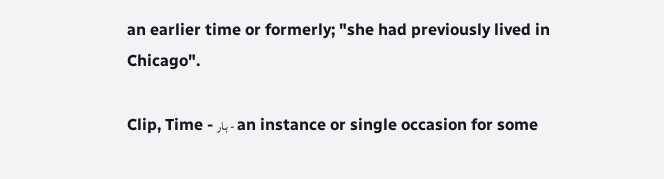an earlier time or formerly; "she had previously lived in Chicago".

Clip, Time - بار - an instance or single occasion for some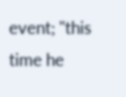event; "this time he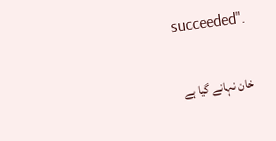succeeded".

خان نہانے گیا ہے